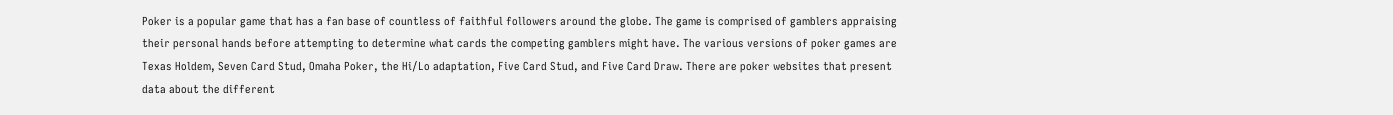Poker is a popular game that has a fan base of countless of faithful followers around the globe. The game is comprised of gamblers appraising their personal hands before attempting to determine what cards the competing gamblers might have. The various versions of poker games are Texas Holdem, Seven Card Stud, Omaha Poker, the Hi/Lo adaptation, Five Card Stud, and Five Card Draw. There are poker websites that present data about the different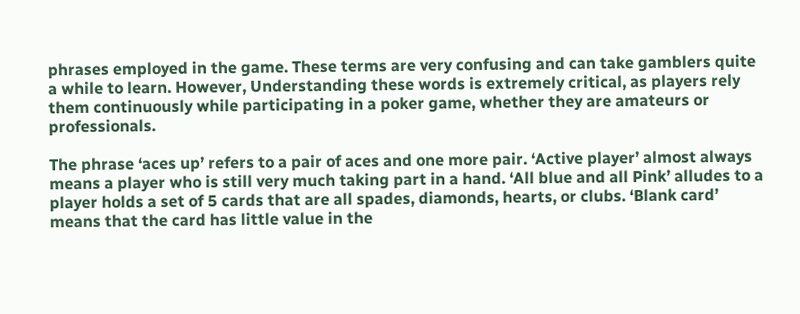phrases employed in the game. These terms are very confusing and can take gamblers quite a while to learn. However, Understanding these words is extremely critical, as players rely them continuously while participating in a poker game, whether they are amateurs or professionals.

The phrase ‘aces up’ refers to a pair of aces and one more pair. ‘Active player’ almost always means a player who is still very much taking part in a hand. ‘All blue and all Pink’ alludes to a player holds a set of 5 cards that are all spades, diamonds, hearts, or clubs. ‘Blank card’ means that the card has little value in the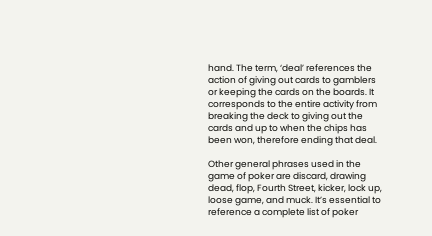hand. The term, ‘deal’ references the action of giving out cards to gamblers or keeping the cards on the boards. It corresponds to the entire activity from breaking the deck to giving out the cards and up to when the chips has been won, therefore ending that deal.

Other general phrases used in the game of poker are discard, drawing dead, flop, Fourth Street, kicker, lock up, loose game, and muck. It’s essential to reference a complete list of poker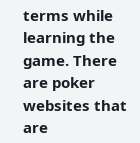terms while learning the game. There are poker websites that are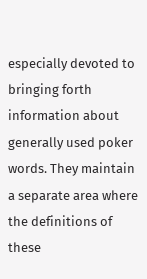especially devoted to bringing forth information about generally used poker words. They maintain a separate area where the definitions of these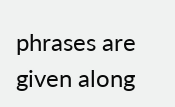phrases are given along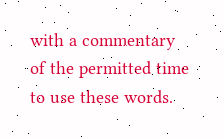with a commentary of the permitted time to use these words.